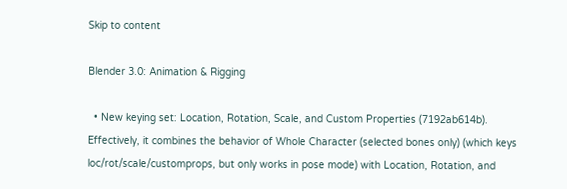Skip to content

Blender 3.0: Animation & Rigging

  • New keying set: Location, Rotation, Scale, and Custom Properties (7192ab614b). Effectively, it combines the behavior of Whole Character (selected bones only) (which keys loc/rot/scale/customprops, but only works in pose mode) with Location, Rotation, and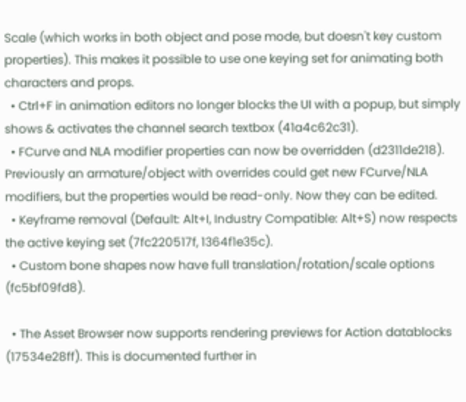Scale (which works in both object and pose mode, but doesn't key custom properties). This makes it possible to use one keying set for animating both characters and props.
  • Ctrl+F in animation editors no longer blocks the UI with a popup, but simply shows & activates the channel search textbox (41a4c62c31).
  • FCurve and NLA modifier properties can now be overridden (d2311de218). Previously an armature/object with overrides could get new FCurve/NLA modifiers, but the properties would be read-only. Now they can be edited.
  • Keyframe removal (Default: Alt+I, Industry Compatible: Alt+S) now respects the active keying set (7fc220517f, 1364f1e35c).
  • Custom bone shapes now have full translation/rotation/scale options (fc5bf09fd8).

  • The Asset Browser now supports rendering previews for Action datablocks (17534e28ff). This is documented further in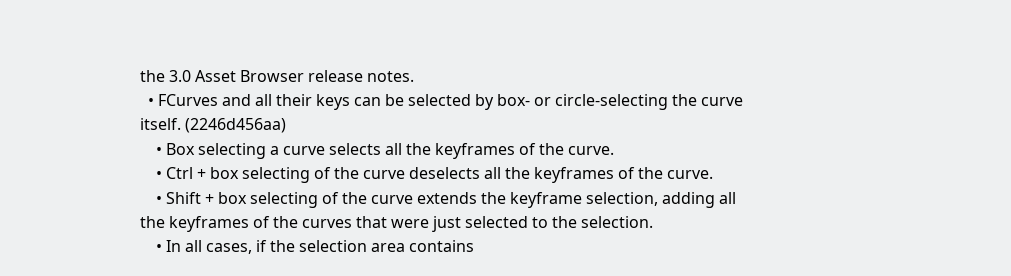the 3.0 Asset Browser release notes.
  • FCurves and all their keys can be selected by box- or circle-selecting the curve itself. (2246d456aa)
    • Box selecting a curve selects all the keyframes of the curve.
    • Ctrl + box selecting of the curve deselects all the keyframes of the curve.
    • Shift + box selecting of the curve extends the keyframe selection, adding all the keyframes of the curves that were just selected to the selection.
    • In all cases, if the selection area contains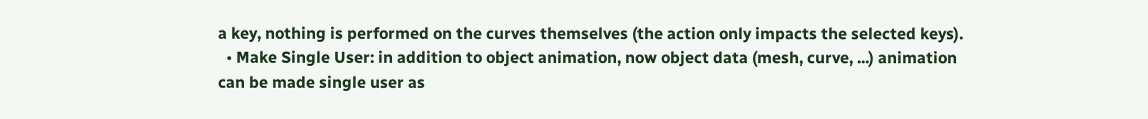a key, nothing is performed on the curves themselves (the action only impacts the selected keys).
  • Make Single User: in addition to object animation, now object data (mesh, curve, ...) animation can be made single user as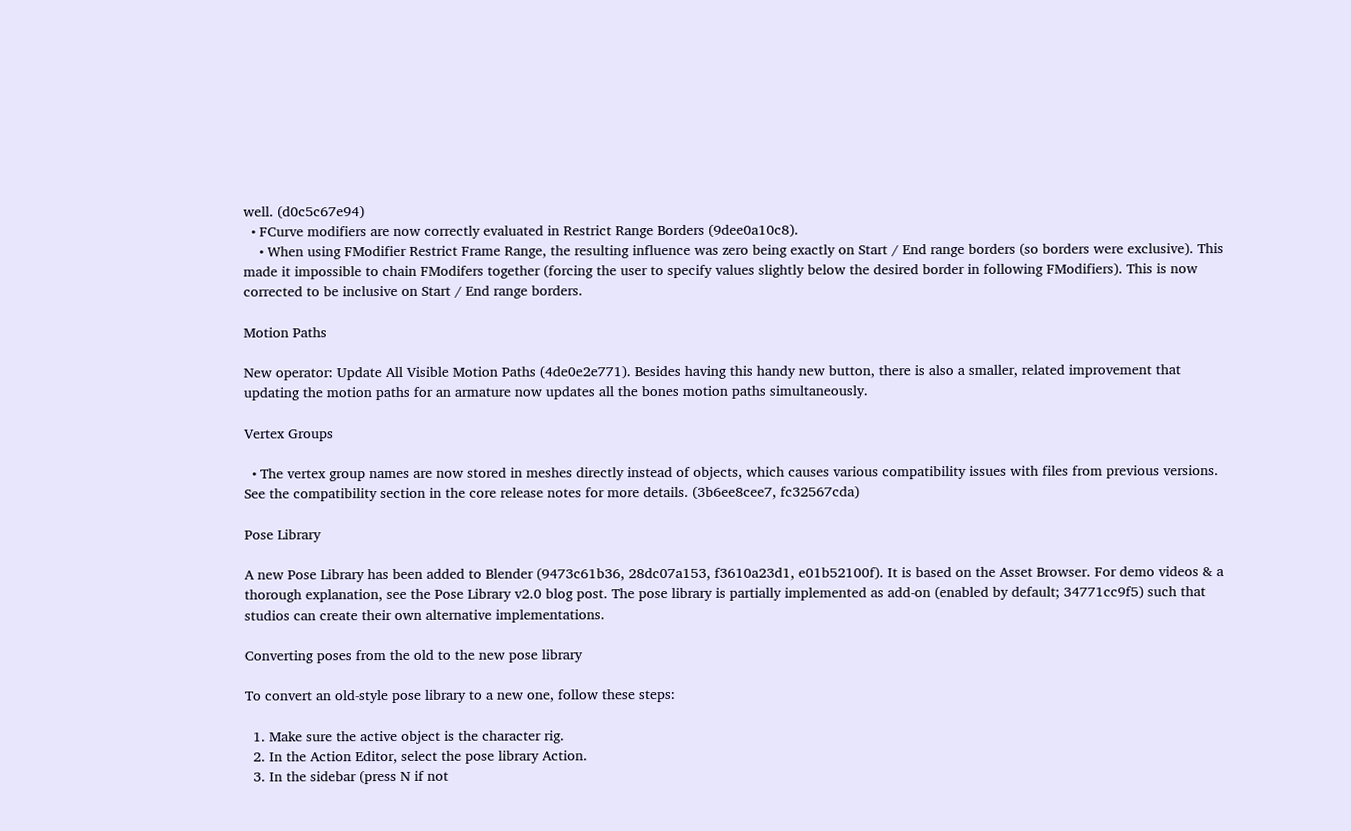well. (d0c5c67e94)
  • FCurve modifiers are now correctly evaluated in Restrict Range Borders (9dee0a10c8).
    • When using FModifier Restrict Frame Range, the resulting influence was zero being exactly on Start / End range borders (so borders were exclusive). This made it impossible to chain FModifers together (forcing the user to specify values slightly below the desired border in following FModifiers). This is now corrected to be inclusive on Start / End range borders.

Motion Paths

New operator: Update All Visible Motion Paths (4de0e2e771). Besides having this handy new button, there is also a smaller, related improvement that updating the motion paths for an armature now updates all the bones motion paths simultaneously.

Vertex Groups

  • The vertex group names are now stored in meshes directly instead of objects, which causes various compatibility issues with files from previous versions. See the compatibility section in the core release notes for more details. (3b6ee8cee7, fc32567cda)

Pose Library

A new Pose Library has been added to Blender (9473c61b36, 28dc07a153, f3610a23d1, e01b52100f). It is based on the Asset Browser. For demo videos & a thorough explanation, see the Pose Library v2.0 blog post. The pose library is partially implemented as add-on (enabled by default; 34771cc9f5) such that studios can create their own alternative implementations.

Converting poses from the old to the new pose library

To convert an old-style pose library to a new one, follow these steps:

  1. Make sure the active object is the character rig.
  2. In the Action Editor, select the pose library Action.
  3. In the sidebar (press N if not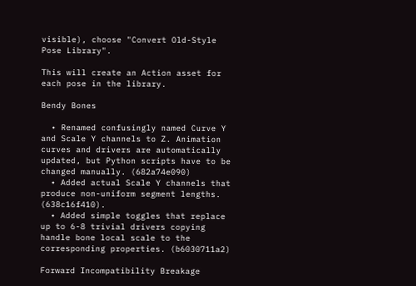visible), choose "Convert Old-Style Pose Library".

This will create an Action asset for each pose in the library.

Bendy Bones

  • Renamed confusingly named Curve Y and Scale Y channels to Z. Animation curves and drivers are automatically updated, but Python scripts have to be changed manually. (682a74e090)
  • Added actual Scale Y channels that produce non-uniform segment lengths. (638c16f410).
  • Added simple toggles that replace up to 6-8 trivial drivers copying handle bone local scale to the corresponding properties. (b6030711a2)

Forward Incompatibility Breakage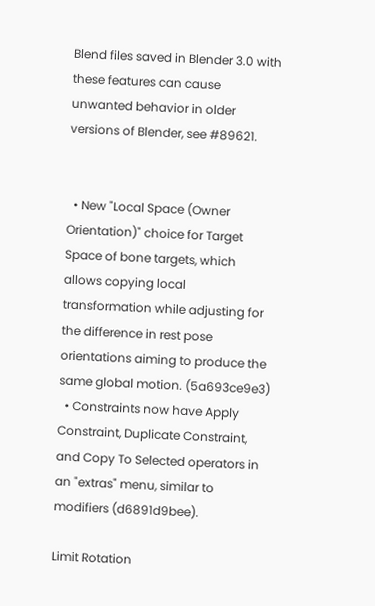Blend files saved in Blender 3.0 with these features can cause unwanted behavior in older versions of Blender, see #89621.


  • New "Local Space (Owner Orientation)" choice for Target Space of bone targets, which allows copying local transformation while adjusting for the difference in rest pose orientations aiming to produce the same global motion. (5a693ce9e3)
  • Constraints now have Apply Constraint, Duplicate Constraint, and Copy To Selected operators in an "extras" menu, similar to modifiers (d6891d9bee).

Limit Rotation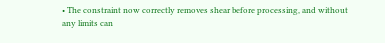• The constraint now correctly removes shear before processing, and without any limits can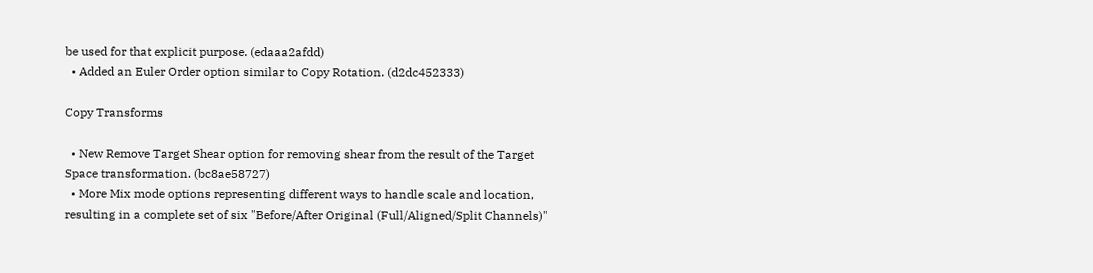be used for that explicit purpose. (edaaa2afdd)
  • Added an Euler Order option similar to Copy Rotation. (d2dc452333)

Copy Transforms

  • New Remove Target Shear option for removing shear from the result of the Target Space transformation. (bc8ae58727)
  • More Mix mode options representing different ways to handle scale and location, resulting in a complete set of six "Before/After Original (Full/Aligned/Split Channels)"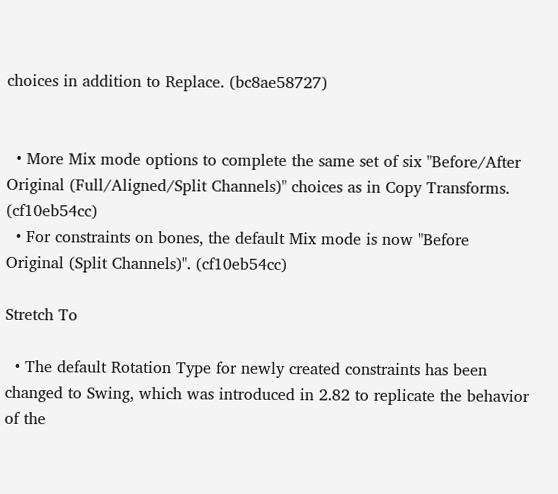choices in addition to Replace. (bc8ae58727)


  • More Mix mode options to complete the same set of six "Before/After Original (Full/Aligned/Split Channels)" choices as in Copy Transforms. (cf10eb54cc)
  • For constraints on bones, the default Mix mode is now "Before Original (Split Channels)". (cf10eb54cc)

Stretch To

  • The default Rotation Type for newly created constraints has been changed to Swing, which was introduced in 2.82 to replicate the behavior of the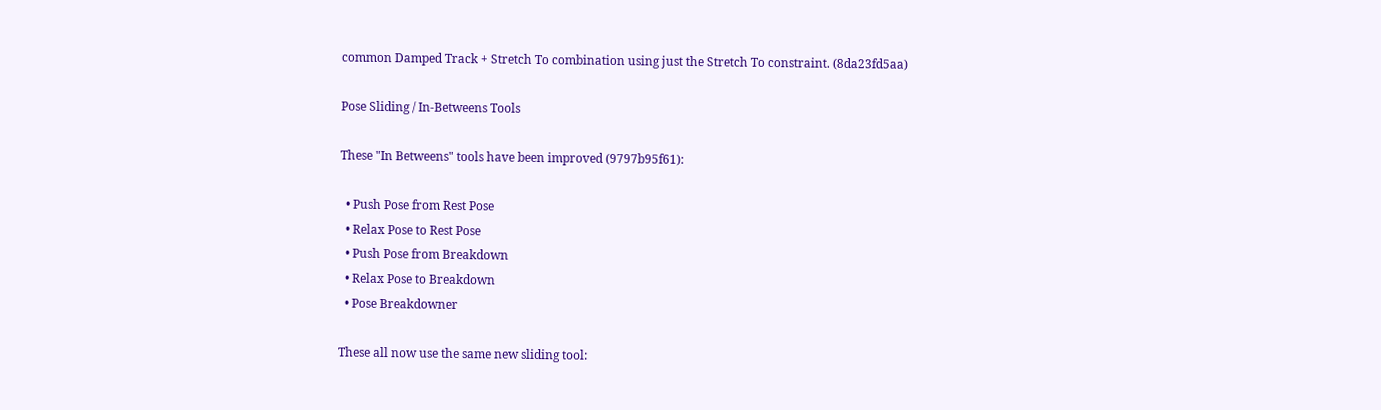common Damped Track + Stretch To combination using just the Stretch To constraint. (8da23fd5aa)

Pose Sliding / In-Betweens Tools

These "In Betweens" tools have been improved (9797b95f61):

  • Push Pose from Rest Pose
  • Relax Pose to Rest Pose
  • Push Pose from Breakdown
  • Relax Pose to Breakdown
  • Pose Breakdowner

These all now use the same new sliding tool: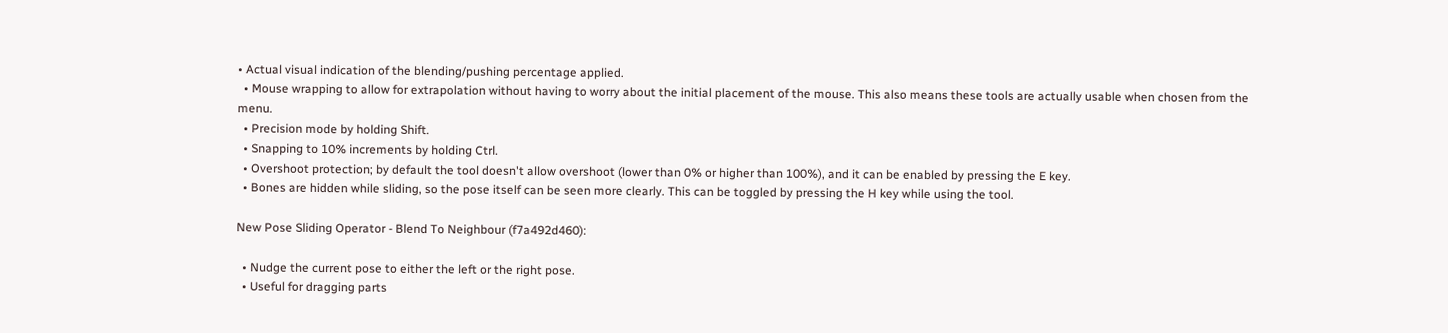• Actual visual indication of the blending/pushing percentage applied.
  • Mouse wrapping to allow for extrapolation without having to worry about the initial placement of the mouse. This also means these tools are actually usable when chosen from the menu.
  • Precision mode by holding Shift.
  • Snapping to 10% increments by holding Ctrl.
  • Overshoot protection; by default the tool doesn't allow overshoot (lower than 0% or higher than 100%), and it can be enabled by pressing the E key.
  • Bones are hidden while sliding, so the pose itself can be seen more clearly. This can be toggled by pressing the H key while using the tool.

New Pose Sliding Operator - Blend To Neighbour (f7a492d460):

  • Nudge the current pose to either the left or the right pose.
  • Useful for dragging parts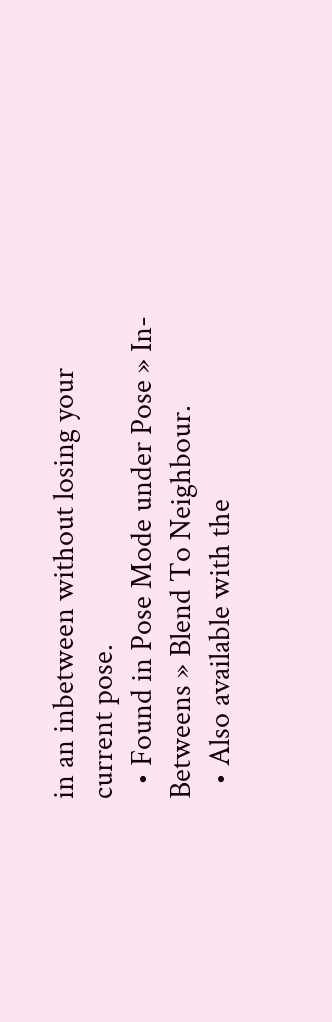in an inbetween without losing your current pose.
  • Found in Pose Mode under Pose » In-Betweens » Blend To Neighbour.
  • Also available with the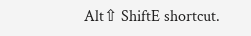Alt⇧ ShiftE shortcut.